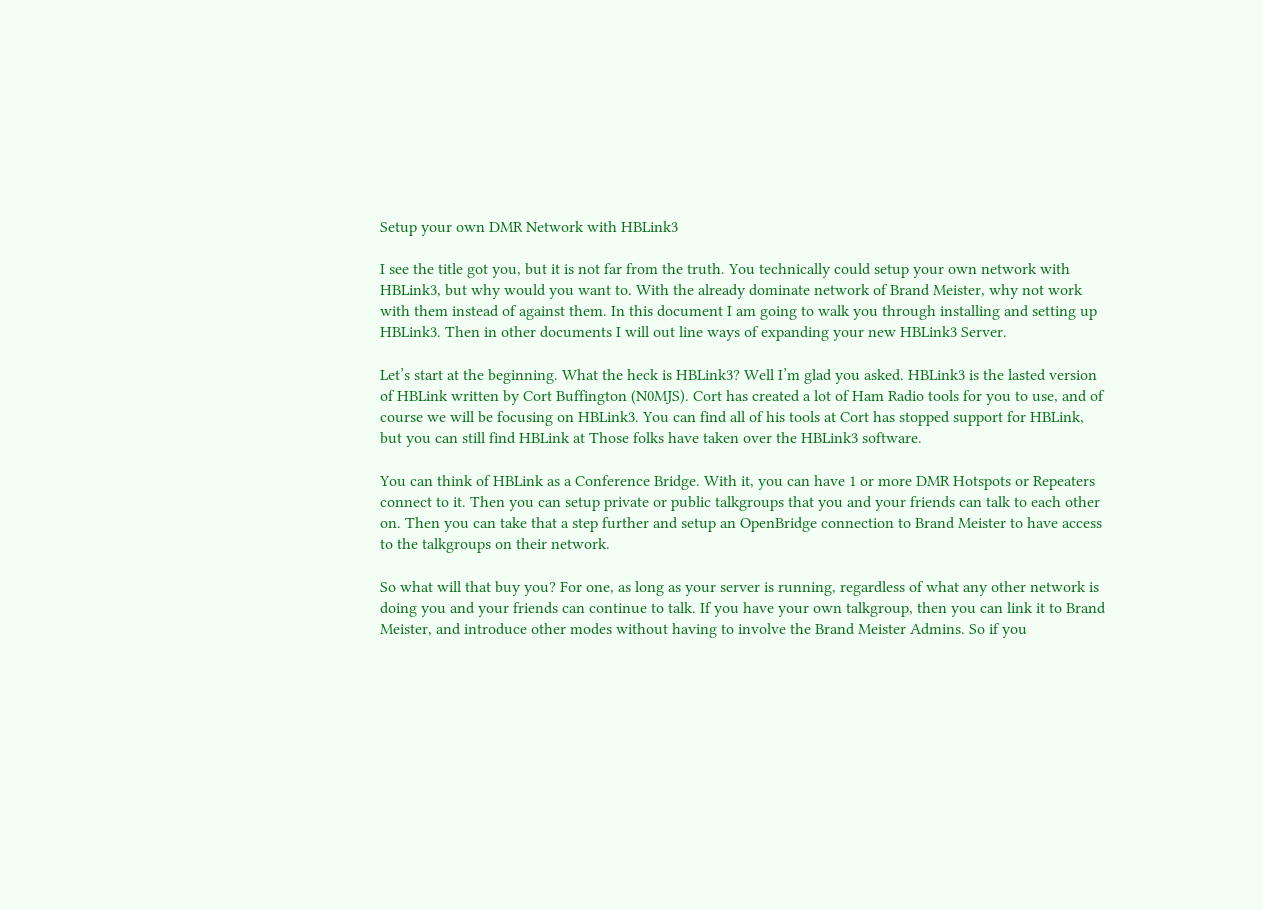Setup your own DMR Network with HBLink3

I see the title got you, but it is not far from the truth. You technically could setup your own network with HBLink3, but why would you want to. With the already dominate network of Brand Meister, why not work with them instead of against them. In this document I am going to walk you through installing and setting up HBLink3. Then in other documents I will out line ways of expanding your new HBLink3 Server.

Let’s start at the beginning. What the heck is HBLink3? Well I’m glad you asked. HBLink3 is the lasted version of HBLink written by Cort Buffington (N0MJS). Cort has created a lot of Ham Radio tools for you to use, and of course we will be focusing on HBLink3. You can find all of his tools at Cort has stopped support for HBLink, but you can still find HBLink at Those folks have taken over the HBLink3 software.

You can think of HBLink as a Conference Bridge. With it, you can have 1 or more DMR Hotspots or Repeaters connect to it. Then you can setup private or public talkgroups that you and your friends can talk to each other on. Then you can take that a step further and setup an OpenBridge connection to Brand Meister to have access to the talkgroups on their network.

So what will that buy you? For one, as long as your server is running, regardless of what any other network is doing you and your friends can continue to talk. If you have your own talkgroup, then you can link it to Brand Meister, and introduce other modes without having to involve the Brand Meister Admins. So if you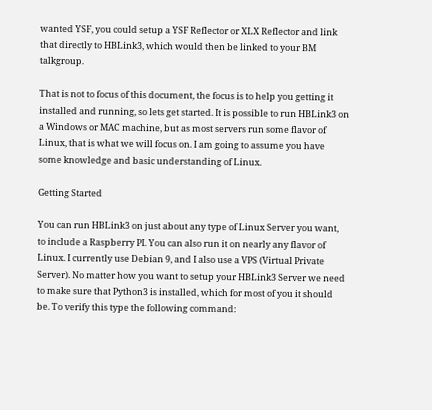wanted YSF, you could setup a YSF Reflector or XLX Reflector and link that directly to HBLink3, which would then be linked to your BM talkgroup.

That is not to focus of this document, the focus is to help you getting it installed and running, so lets get started. It is possible to run HBLink3 on a Windows or MAC machine, but as most servers run some flavor of Linux, that is what we will focus on. I am going to assume you have some knowledge and basic understanding of Linux.

Getting Started

You can run HBLink3 on just about any type of Linux Server you want, to include a Raspberry PI. You can also run it on nearly any flavor of Linux. I currently use Debian 9, and I also use a VPS (Virtual Private Server). No matter how you want to setup your HBLink3 Server we need to make sure that Python3 is installed, which for most of you it should be. To verify this type the following command: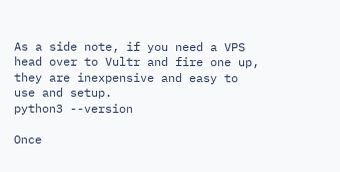As a side note, if you need a VPS head over to Vultr and fire one up, they are inexpensive and easy to use and setup.
python3 --version

Once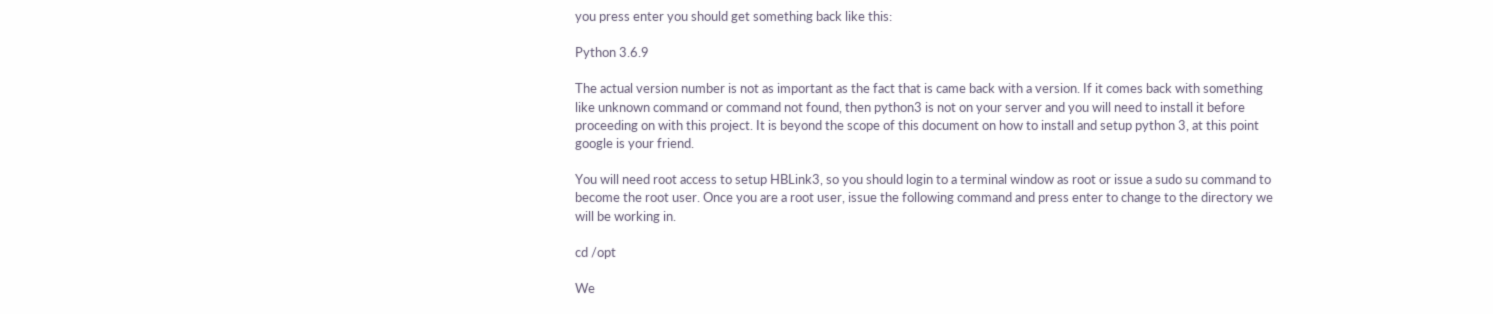you press enter you should get something back like this:

Python 3.6.9

The actual version number is not as important as the fact that is came back with a version. If it comes back with something like unknown command or command not found, then python3 is not on your server and you will need to install it before proceeding on with this project. It is beyond the scope of this document on how to install and setup python 3, at this point google is your friend.

You will need root access to setup HBLink3, so you should login to a terminal window as root or issue a sudo su command to become the root user. Once you are a root user, issue the following command and press enter to change to the directory we will be working in.

cd /opt

We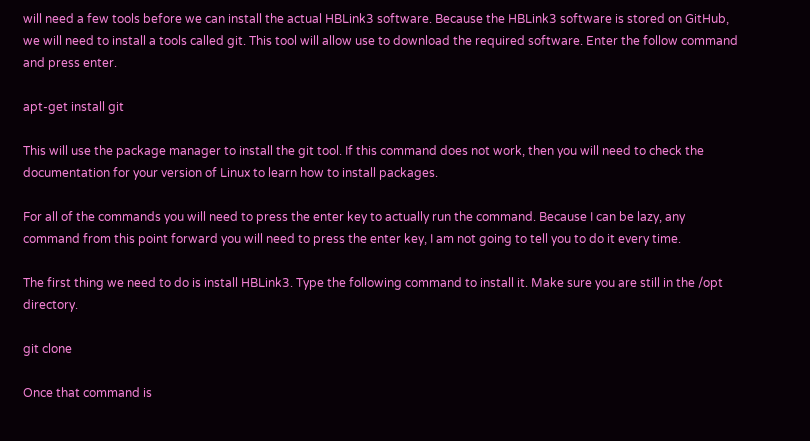will need a few tools before we can install the actual HBLink3 software. Because the HBLink3 software is stored on GitHub, we will need to install a tools called git. This tool will allow use to download the required software. Enter the follow command and press enter.

apt-get install git

This will use the package manager to install the git tool. If this command does not work, then you will need to check the documentation for your version of Linux to learn how to install packages.

For all of the commands you will need to press the enter key to actually run the command. Because I can be lazy, any command from this point forward you will need to press the enter key, I am not going to tell you to do it every time.

The first thing we need to do is install HBLink3. Type the following command to install it. Make sure you are still in the /opt directory.

git clone

Once that command is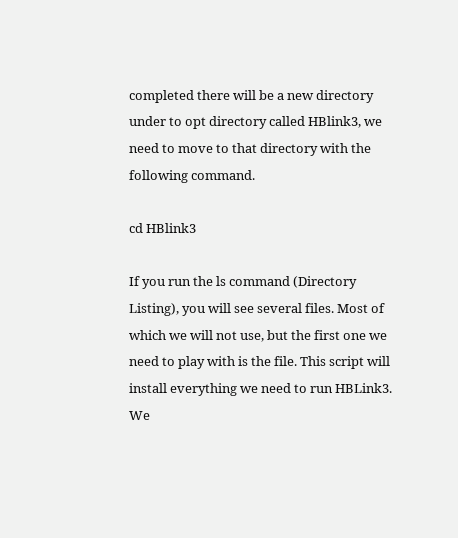completed there will be a new directory under to opt directory called HBlink3, we need to move to that directory with the following command.

cd HBlink3

If you run the ls command (Directory Listing), you will see several files. Most of which we will not use, but the first one we need to play with is the file. This script will install everything we need to run HBLink3. We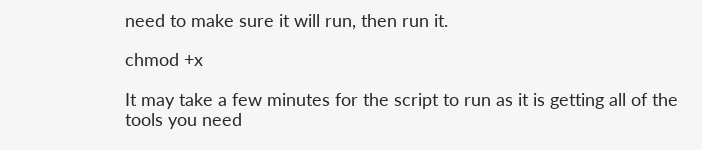need to make sure it will run, then run it.

chmod +x

It may take a few minutes for the script to run as it is getting all of the tools you need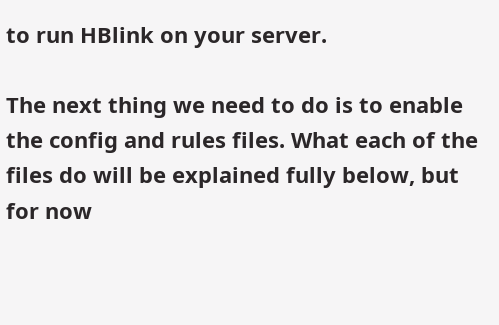to run HBlink on your server.

The next thing we need to do is to enable the config and rules files. What each of the files do will be explained fully below, but for now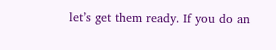let’s get them ready. If you do an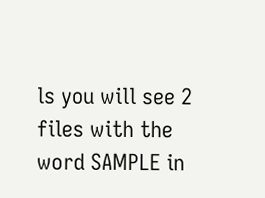ls you will see 2 files with the word SAMPLE in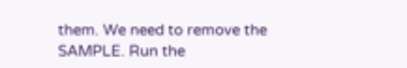them. We need to remove the SAMPLE. Run the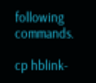following commands.

cp hblink-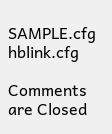SAMPLE.cfg hblink.cfg

Comments are Closed